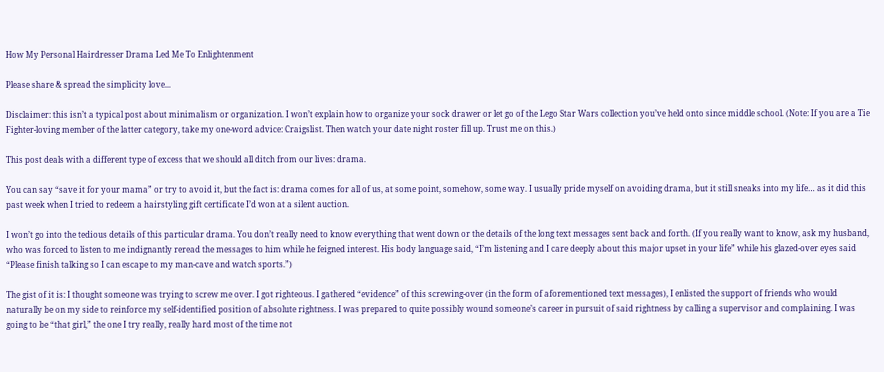How My Personal Hairdresser Drama Led Me To Enlightenment

Please share & spread the simplicity love...

Disclaimer: this isn’t a typical post about minimalism or organization. I won’t explain how to organize your sock drawer or let go of the Lego Star Wars collection you’ve held onto since middle school. (Note: If you are a Tie Fighter-loving member of the latter category, take my one-word advice: Craigslist. Then watch your date night roster fill up. Trust me on this.)

This post deals with a different type of excess that we should all ditch from our lives: drama.

You can say “save it for your mama” or try to avoid it, but the fact is: drama comes for all of us, at some point, somehow, some way. I usually pride myself on avoiding drama, but it still sneaks into my life… as it did this past week when I tried to redeem a hairstyling gift certificate I’d won at a silent auction.

I won’t go into the tedious details of this particular drama. You don’t really need to know everything that went down or the details of the long text messages sent back and forth. (If you really want to know, ask my husband, who was forced to listen to me indignantly reread the messages to him while he feigned interest. His body language said, “I’m listening and I care deeply about this major upset in your life” while his glazed-over eyes said “Please finish talking so I can escape to my man-cave and watch sports.”)

The gist of it is: I thought someone was trying to screw me over. I got righteous. I gathered “evidence” of this screwing-over (in the form of aforementioned text messages), I enlisted the support of friends who would naturally be on my side to reinforce my self-identified position of absolute rightness. I was prepared to quite possibly wound someone’s career in pursuit of said rightness by calling a supervisor and complaining. I was going to be “that girl,” the one I try really, really hard most of the time not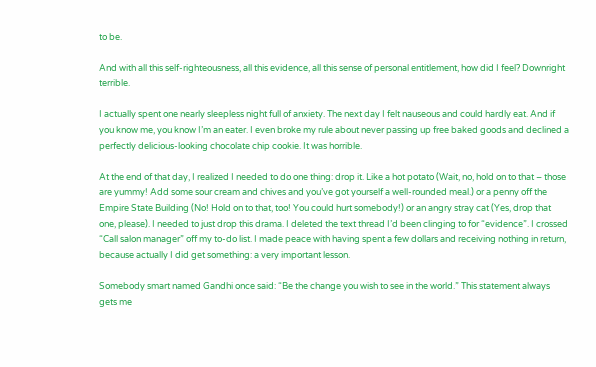to be.

And with all this self-righteousness, all this evidence, all this sense of personal entitlement, how did I feel? Downright terrible.

I actually spent one nearly sleepless night full of anxiety. The next day I felt nauseous and could hardly eat. And if you know me, you know I’m an eater. I even broke my rule about never passing up free baked goods and declined a perfectly delicious-looking chocolate chip cookie. It was horrible.

At the end of that day, I realized I needed to do one thing: drop it. Like a hot potato (Wait, no, hold on to that – those are yummy! Add some sour cream and chives and you’ve got yourself a well-rounded meal.) or a penny off the Empire State Building (No! Hold on to that, too! You could hurt somebody!) or an angry stray cat (Yes, drop that one, please). I needed to just drop this drama. I deleted the text thread I’d been clinging to for “evidence”. I crossed “Call salon manager” off my to-do list. I made peace with having spent a few dollars and receiving nothing in return, because actually I did get something: a very important lesson.

Somebody smart named Gandhi once said: “Be the change you wish to see in the world.” This statement always gets me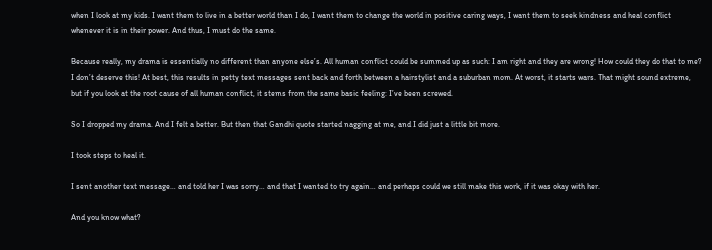when I look at my kids. I want them to live in a better world than I do, I want them to change the world in positive caring ways, I want them to seek kindness and heal conflict whenever it is in their power. And thus, I must do the same.

Because really, my drama is essentially no different than anyone else’s. All human conflict could be summed up as such: I am right and they are wrong! How could they do that to me? I don’t deserve this! At best, this results in petty text messages sent back and forth between a hairstylist and a suburban mom. At worst, it starts wars. That might sound extreme, but if you look at the root cause of all human conflict, it stems from the same basic feeling: I’ve been screwed.

So I dropped my drama. And I felt a better. But then that Gandhi quote started nagging at me, and I did just a little bit more.

I took steps to heal it.

I sent another text message… and told her I was sorry… and that I wanted to try again… and perhaps could we still make this work, if it was okay with her.

And you know what?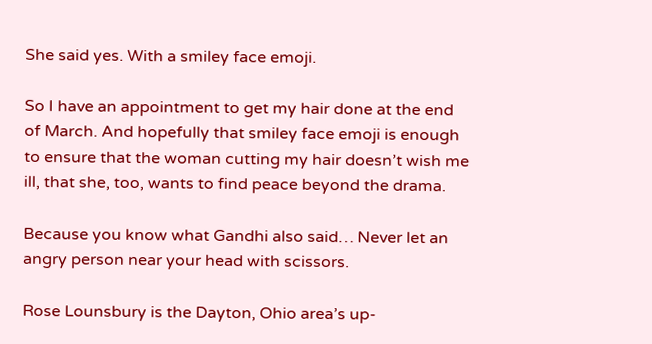She said yes. With a smiley face emoji.

So I have an appointment to get my hair done at the end of March. And hopefully that smiley face emoji is enough to ensure that the woman cutting my hair doesn’t wish me ill, that she, too, wants to find peace beyond the drama.

Because you know what Gandhi also said… Never let an angry person near your head with scissors.

Rose Lounsbury is the Dayton, Ohio area’s up-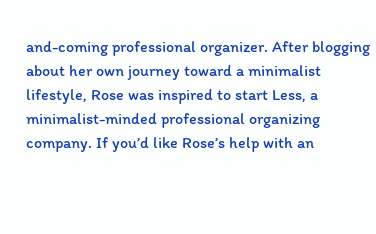and-coming professional organizer. After blogging about her own journey toward a minimalist lifestyle, Rose was inspired to start Less, a minimalist-minded professional organizing company. If you’d like Rose’s help with an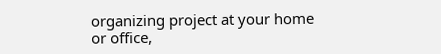organizing project at your home or office,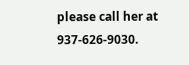please call her at 937-626-9030.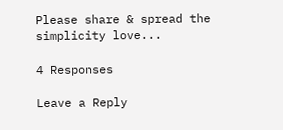Please share & spread the simplicity love...

4 Responses

Leave a Reply